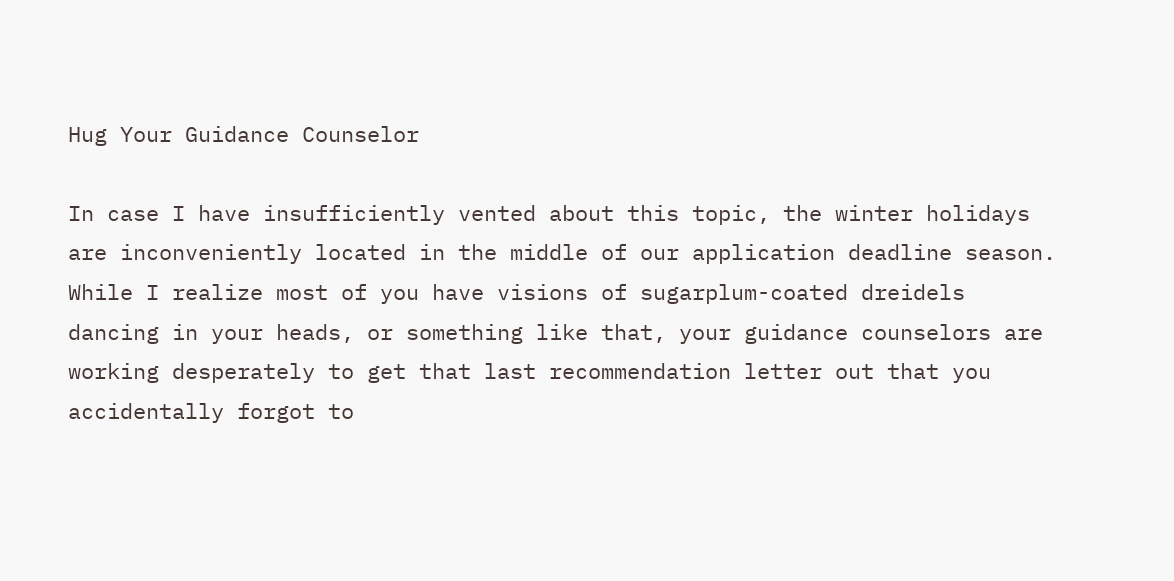Hug Your Guidance Counselor

In case I have insufficiently vented about this topic, the winter holidays are inconveniently located in the middle of our application deadline season. While I realize most of you have visions of sugarplum-coated dreidels dancing in your heads, or something like that, your guidance counselors are working desperately to get that last recommendation letter out that you accidentally forgot to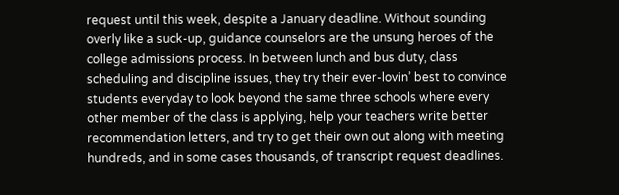request until this week, despite a January deadline. Without sounding overly like a suck-up, guidance counselors are the unsung heroes of the college admissions process. In between lunch and bus duty, class scheduling and discipline issues, they try their ever-lovin’ best to convince students everyday to look beyond the same three schools where every other member of the class is applying, help your teachers write better recommendation letters, and try to get their own out along with meeting hundreds, and in some cases thousands, of transcript request deadlines.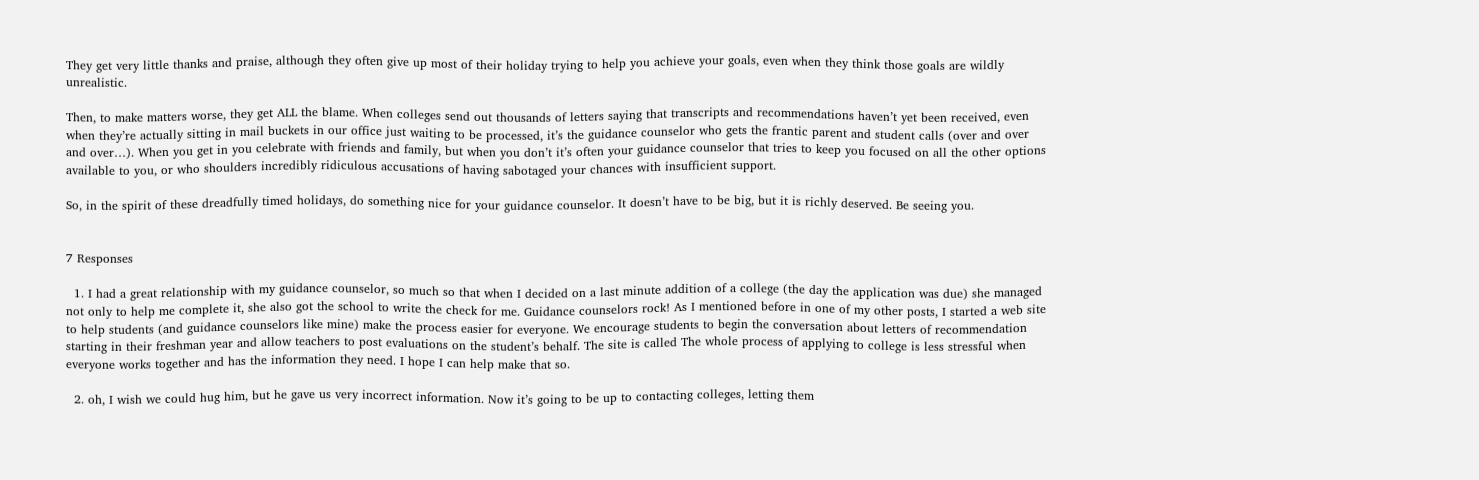They get very little thanks and praise, although they often give up most of their holiday trying to help you achieve your goals, even when they think those goals are wildly unrealistic.

Then, to make matters worse, they get ALL the blame. When colleges send out thousands of letters saying that transcripts and recommendations haven’t yet been received, even when they’re actually sitting in mail buckets in our office just waiting to be processed, it’s the guidance counselor who gets the frantic parent and student calls (over and over and over…). When you get in you celebrate with friends and family, but when you don’t it’s often your guidance counselor that tries to keep you focused on all the other options available to you, or who shoulders incredibly ridiculous accusations of having sabotaged your chances with insufficient support.

So, in the spirit of these dreadfully timed holidays, do something nice for your guidance counselor. It doesn’t have to be big, but it is richly deserved. Be seeing you.


7 Responses

  1. I had a great relationship with my guidance counselor, so much so that when I decided on a last minute addition of a college (the day the application was due) she managed not only to help me complete it, she also got the school to write the check for me. Guidance counselors rock! As I mentioned before in one of my other posts, I started a web site to help students (and guidance counselors like mine) make the process easier for everyone. We encourage students to begin the conversation about letters of recommendation starting in their freshman year and allow teachers to post evaluations on the student’s behalf. The site is called The whole process of applying to college is less stressful when everyone works together and has the information they need. I hope I can help make that so.

  2. oh, I wish we could hug him, but he gave us very incorrect information. Now it’s going to be up to contacting colleges, letting them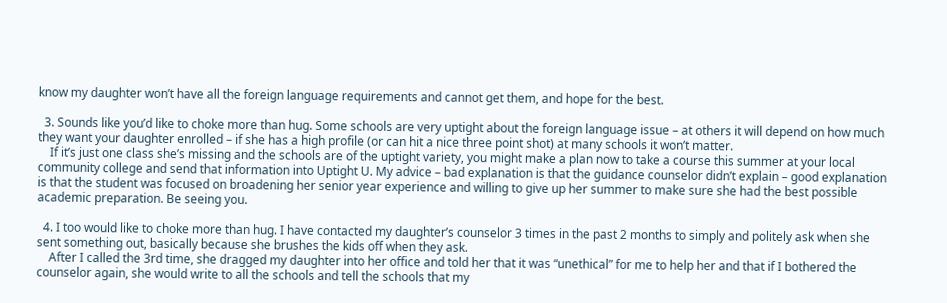know my daughter won’t have all the foreign language requirements and cannot get them, and hope for the best.

  3. Sounds like you’d like to choke more than hug. Some schools are very uptight about the foreign language issue – at others it will depend on how much they want your daughter enrolled – if she has a high profile (or can hit a nice three point shot) at many schools it won’t matter.
    If it’s just one class she’s missing and the schools are of the uptight variety, you might make a plan now to take a course this summer at your local community college and send that information into Uptight U. My advice – bad explanation is that the guidance counselor didn’t explain – good explanation is that the student was focused on broadening her senior year experience and willing to give up her summer to make sure she had the best possible academic preparation. Be seeing you.

  4. I too would like to choke more than hug. I have contacted my daughter’s counselor 3 times in the past 2 months to simply and politely ask when she sent something out, basically because she brushes the kids off when they ask.
    After I called the 3rd time, she dragged my daughter into her office and told her that it was “unethical” for me to help her and that if I bothered the counselor again, she would write to all the schools and tell the schools that my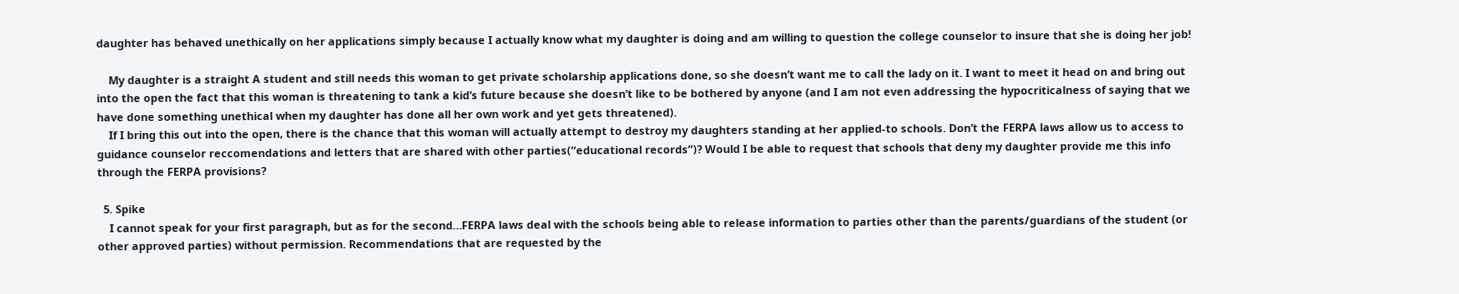daughter has behaved unethically on her applications simply because I actually know what my daughter is doing and am willing to question the college counselor to insure that she is doing her job!

    My daughter is a straight A student and still needs this woman to get private scholarship applications done, so she doesn’t want me to call the lady on it. I want to meet it head on and bring out into the open the fact that this woman is threatening to tank a kid’s future because she doesn’t like to be bothered by anyone (and I am not even addressing the hypocriticalness of saying that we have done something unethical when my daughter has done all her own work and yet gets threatened).
    If I bring this out into the open, there is the chance that this woman will actually attempt to destroy my daughters standing at her applied-to schools. Don’t the FERPA laws allow us to access to guidance counselor reccomendations and letters that are shared with other parties(“educational records”)? Would I be able to request that schools that deny my daughter provide me this info through the FERPA provisions?

  5. Spike
    I cannot speak for your first paragraph, but as for the second…FERPA laws deal with the schools being able to release information to parties other than the parents/guardians of the student (or other approved parties) without permission. Recommendations that are requested by the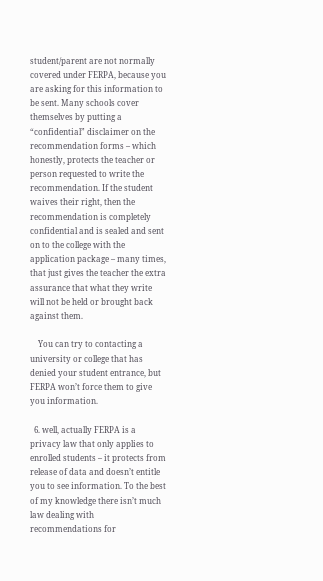student/parent are not normally covered under FERPA, because you are asking for this information to be sent. Many schools cover themselves by putting a “confidential” disclaimer on the recommendation forms – which honestly, protects the teacher or person requested to write the recommendation. If the student waives their right, then the recommendation is completely confidential and is sealed and sent on to the college with the application package – many times, that just gives the teacher the extra assurance that what they write will not be held or brought back against them.

    You can try to contacting a university or college that has denied your student entrance, but FERPA won’t force them to give you information.

  6. well, actually FERPA is a privacy law that only applies to enrolled students – it protects from release of data and doesn’t entitle you to see information. To the best of my knowledge there isn’t much law dealing with recommendations for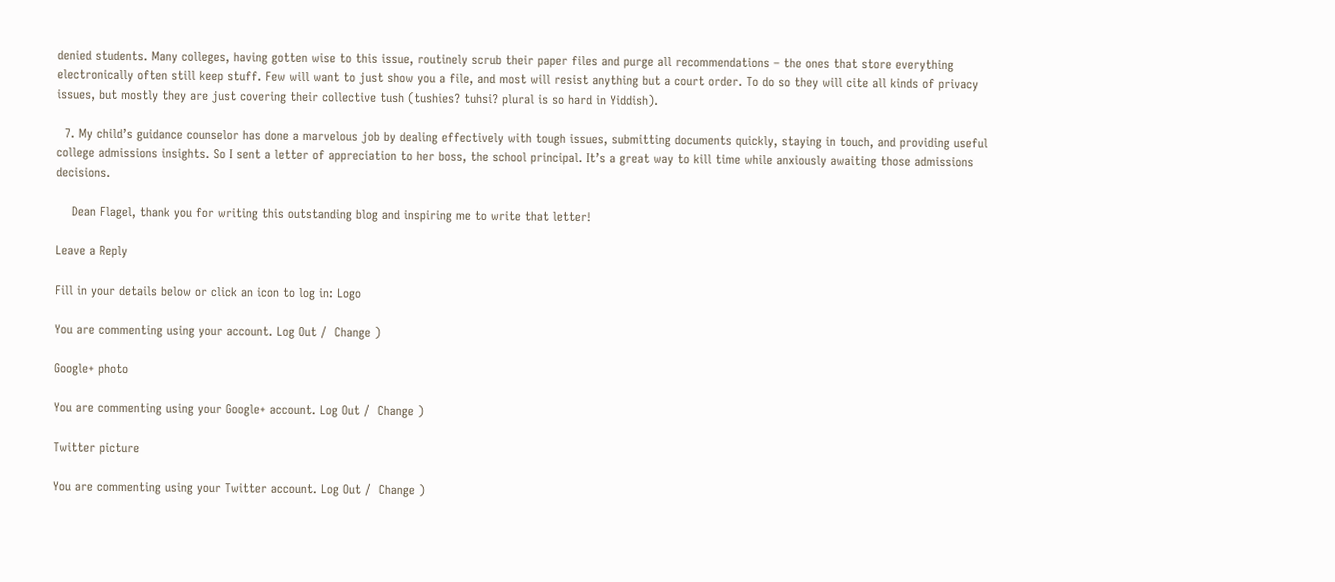denied students. Many colleges, having gotten wise to this issue, routinely scrub their paper files and purge all recommendations – the ones that store everything electronically often still keep stuff. Few will want to just show you a file, and most will resist anything but a court order. To do so they will cite all kinds of privacy issues, but mostly they are just covering their collective tush (tushies? tuhsi? plural is so hard in Yiddish).

  7. My child’s guidance counselor has done a marvelous job by dealing effectively with tough issues, submitting documents quickly, staying in touch, and providing useful college admissions insights. So I sent a letter of appreciation to her boss, the school principal. It’s a great way to kill time while anxiously awaiting those admissions decisions.

    Dean Flagel, thank you for writing this outstanding blog and inspiring me to write that letter!

Leave a Reply

Fill in your details below or click an icon to log in: Logo

You are commenting using your account. Log Out /  Change )

Google+ photo

You are commenting using your Google+ account. Log Out /  Change )

Twitter picture

You are commenting using your Twitter account. Log Out /  Change )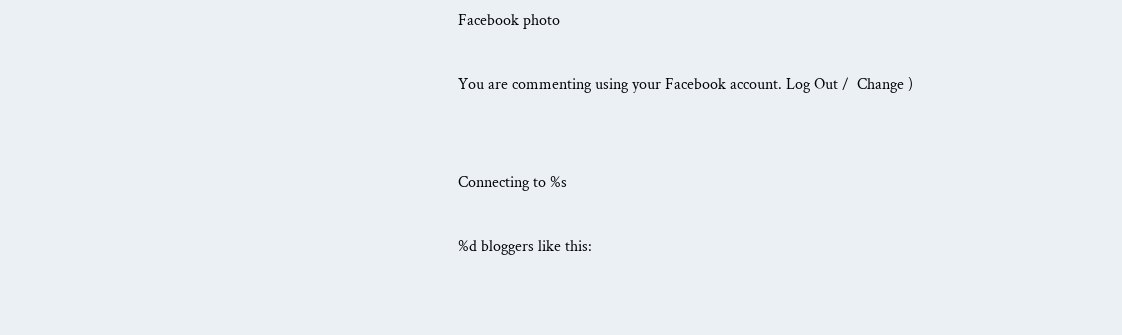Facebook photo

You are commenting using your Facebook account. Log Out /  Change )


Connecting to %s

%d bloggers like this: